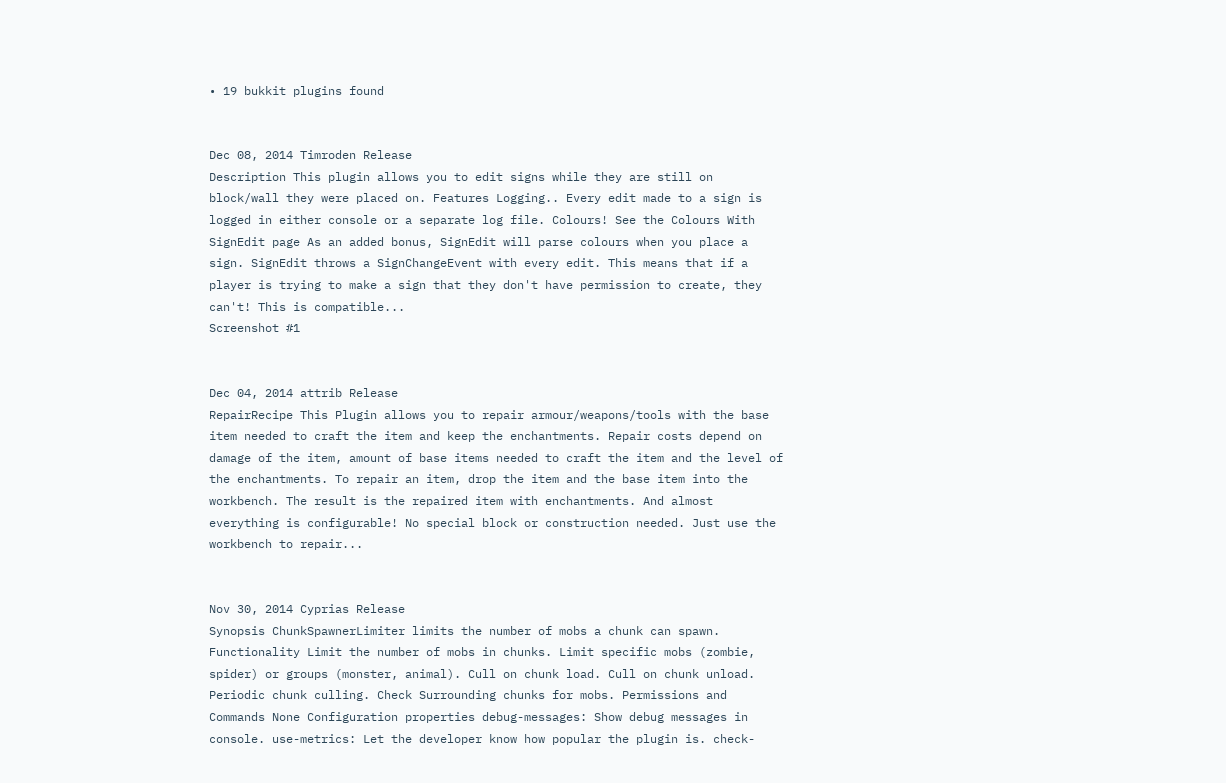• 19 bukkit plugins found


Dec 08, 2014 Timroden Release
Description This plugin allows you to edit signs while they are still on block/wall they were placed on. Features Logging.. Every edit made to a sign is logged in either console or a separate log file. Colours! See the Colours With SignEdit page As an added bonus, SignEdit will parse colours when you place a sign. SignEdit throws a SignChangeEvent with every edit. This means that if a player is trying to make a sign that they don't have permission to create, they can't! This is compatible...
Screenshot #1


Dec 04, 2014 attrib Release
RepairRecipe This Plugin allows you to repair armour/weapons/tools with the base item needed to craft the item and keep the enchantments. Repair costs depend on damage of the item, amount of base items needed to craft the item and the level of the enchantments. To repair an item, drop the item and the base item into the workbench. The result is the repaired item with enchantments. And almost everything is configurable! No special block or construction needed. Just use the workbench to repair...


Nov 30, 2014 Cyprias Release
Synopsis ChunkSpawnerLimiter limits the number of mobs a chunk can spawn. Functionality Limit the number of mobs in chunks. Limit specific mobs (zombie, spider) or groups (monster, animal). Cull on chunk load. Cull on chunk unload. Periodic chunk culling. Check Surrounding chunks for mobs. Permissions and Commands None Configuration properties debug-messages: Show debug messages in console. use-metrics: Let the developer know how popular the plugin is. check-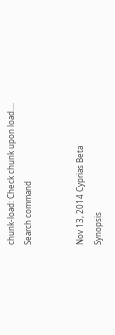chunk-load: Check chunk upon load....
Search command


Nov 13, 2014 Cyprias Beta
Synopsis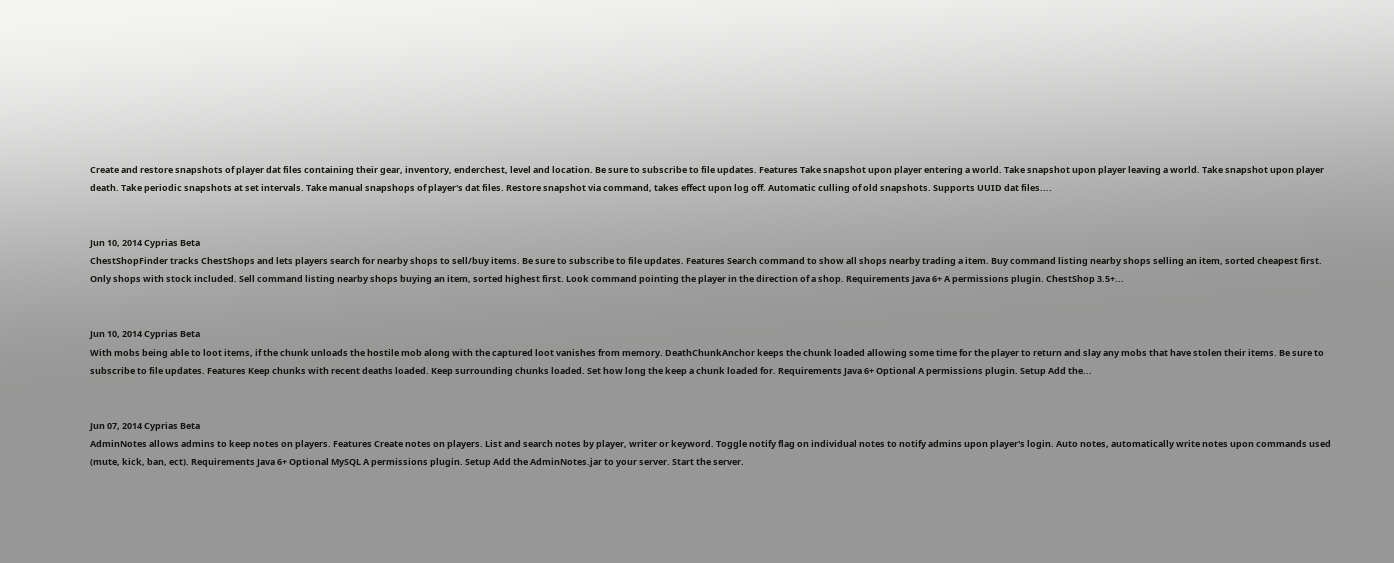Create and restore snapshots of player dat files containing their gear, inventory, enderchest, level and location. Be sure to subscribe to file updates. Features Take snapshot upon player entering a world. Take snapshot upon player leaving a world. Take snapshot upon player death. Take periodic snapshots at set intervals. Take manual snapshops of player's dat files. Restore snapshot via command, takes effect upon log off. Automatic culling of old snapshots. Supports UUID dat files....


Jun 10, 2014 Cyprias Beta
ChestShopFinder tracks ChestShops and lets players search for nearby shops to sell/buy items. Be sure to subscribe to file updates. Features Search command to show all shops nearby trading a item. Buy command listing nearby shops selling an item, sorted cheapest first. Only shops with stock included. Sell command listing nearby shops buying an item, sorted highest first. Look command pointing the player in the direction of a shop. Requirements Java 6+ A permissions plugin. ChestShop 3.5+...


Jun 10, 2014 Cyprias Beta
With mobs being able to loot items, if the chunk unloads the hostile mob along with the captured loot vanishes from memory. DeathChunkAnchor keeps the chunk loaded allowing some time for the player to return and slay any mobs that have stolen their items. Be sure to subscribe to file updates. Features Keep chunks with recent deaths loaded. Keep surrounding chunks loaded. Set how long the keep a chunk loaded for. Requirements Java 6+ Optional A permissions plugin. Setup Add the...


Jun 07, 2014 Cyprias Beta
AdminNotes allows admins to keep notes on players. Features Create notes on players. List and search notes by player, writer or keyword. Toggle notify flag on individual notes to notify admins upon player's login. Auto notes, automatically write notes upon commands used (mute, kick, ban, ect). Requirements Java 6+ Optional MySQL A permissions plugin. Setup Add the AdminNotes.jar to your server. Start the server.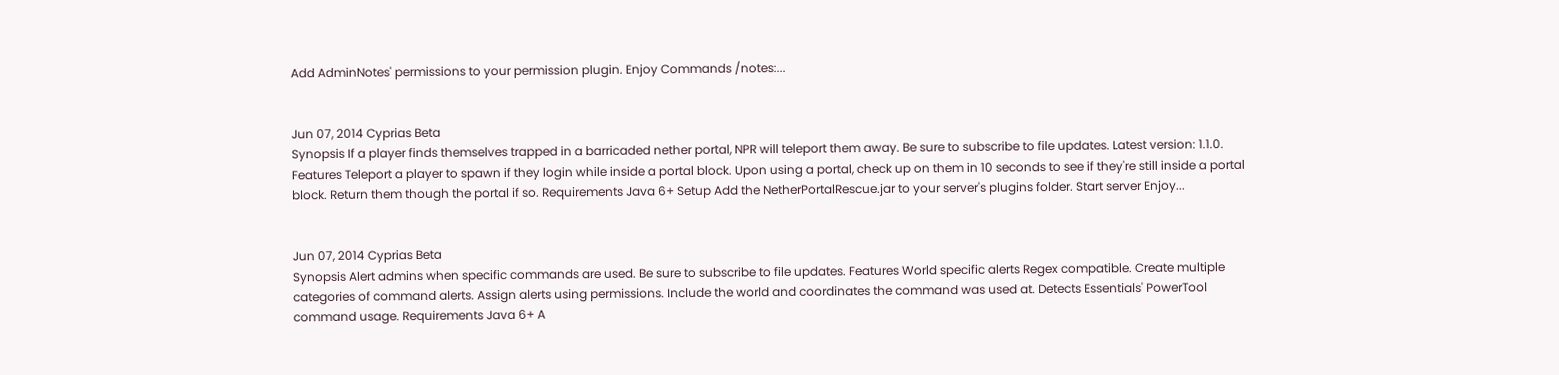Add AdminNotes' permissions to your permission plugin. Enjoy Commands /notes:...


Jun 07, 2014 Cyprias Beta
Synopsis If a player finds themselves trapped in a barricaded nether portal, NPR will teleport them away. Be sure to subscribe to file updates. Latest version: 1.1.0. Features Teleport a player to spawn if they login while inside a portal block. Upon using a portal, check up on them in 10 seconds to see if they're still inside a portal block. Return them though the portal if so. Requirements Java 6+ Setup Add the NetherPortalRescue.jar to your server's plugins folder. Start server Enjoy...


Jun 07, 2014 Cyprias Beta
Synopsis Alert admins when specific commands are used. Be sure to subscribe to file updates. Features World specific alerts Regex compatible. Create multiple categories of command alerts. Assign alerts using permissions. Include the world and coordinates the command was used at. Detects Essentials' PowerTool command usage. Requirements Java 6+ A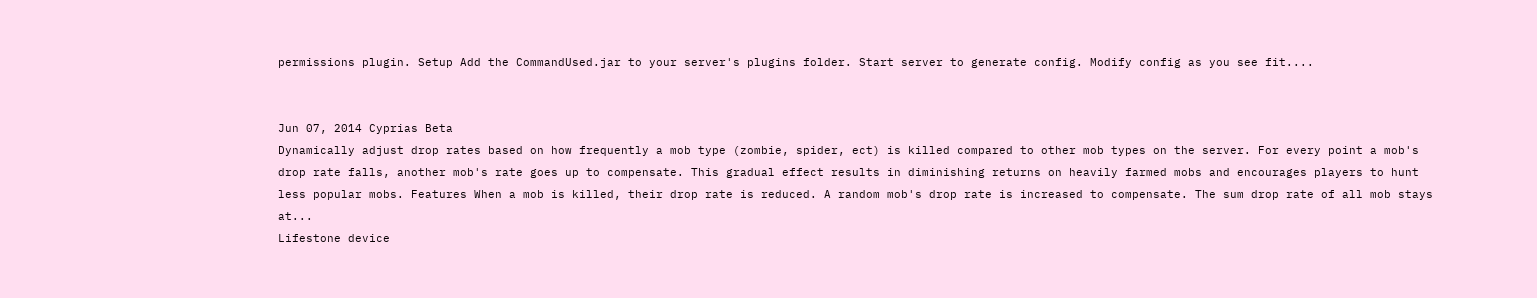permissions plugin. Setup Add the CommandUsed.jar to your server's plugins folder. Start server to generate config. Modify config as you see fit....


Jun 07, 2014 Cyprias Beta
Dynamically adjust drop rates based on how frequently a mob type (zombie, spider, ect) is killed compared to other mob types on the server. For every point a mob's drop rate falls, another mob's rate goes up to compensate. This gradual effect results in diminishing returns on heavily farmed mobs and encourages players to hunt less popular mobs. Features When a mob is killed, their drop rate is reduced. A random mob's drop rate is increased to compensate. The sum drop rate of all mob stays at...
Lifestone device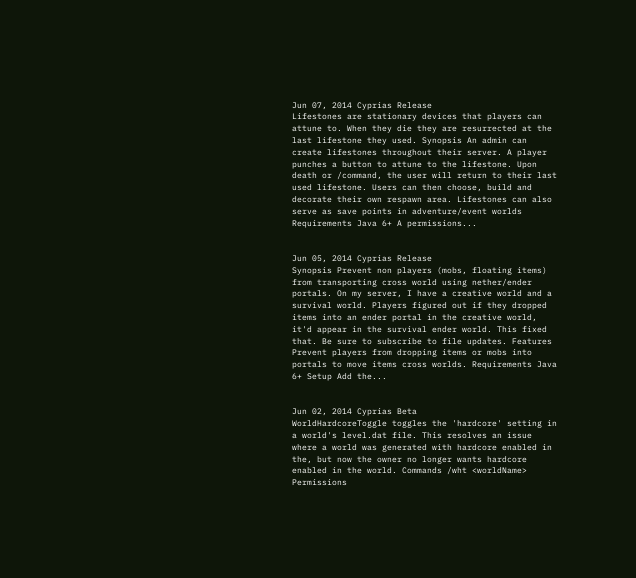Jun 07, 2014 Cyprias Release
Lifestones are stationary devices that players can attune to. When they die they are resurrected at the last lifestone they used. Synopsis An admin can create lifestones throughout their server. A player punches a button to attune to the lifestone. Upon death or /command, the user will return to their last used lifestone. Users can then choose, build and decorate their own respawn area. Lifestones can also serve as save points in adventure/event worlds Requirements Java 6+ A permissions...


Jun 05, 2014 Cyprias Release
Synopsis Prevent non players (mobs, floating items) from transporting cross world using nether/ender portals. On my server, I have a creative world and a survival world. Players figured out if they dropped items into an ender portal in the creative world, it'd appear in the survival ender world. This fixed that. Be sure to subscribe to file updates. Features Prevent players from dropping items or mobs into portals to move items cross worlds. Requirements Java 6+ Setup Add the...


Jun 02, 2014 Cyprias Beta
WorldHardcoreToggle toggles the 'hardcore' setting in a world's level.dat file. This resolves an issue where a world was generated with hardcore enabled in the, but now the owner no longer wants hardcore enabled in the world. Commands /wht <worldName> Permissions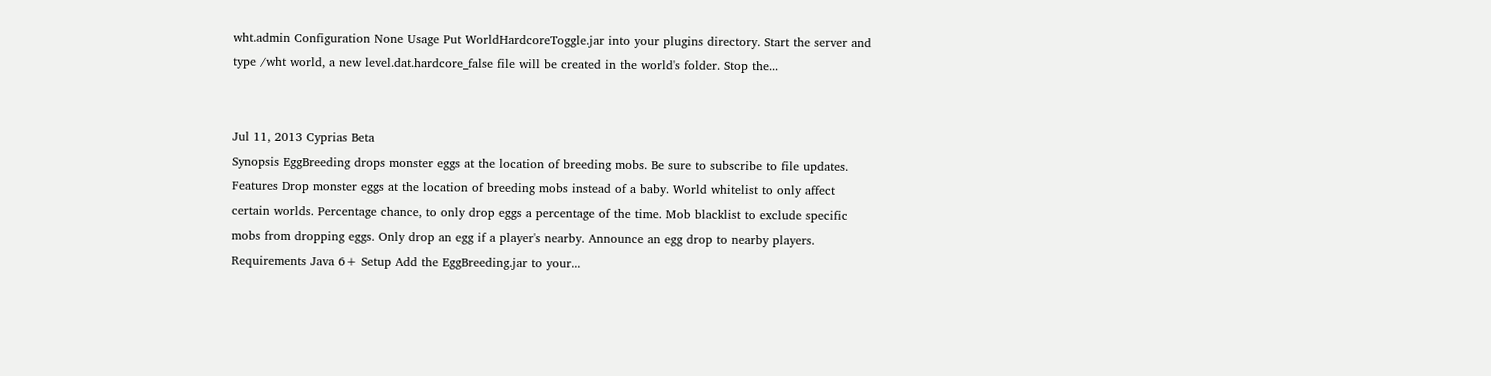wht.admin Configuration None Usage Put WorldHardcoreToggle.jar into your plugins directory. Start the server and type /wht world, a new level.dat.hardcore_false file will be created in the world's folder. Stop the...


Jul 11, 2013 Cyprias Beta
Synopsis EggBreeding drops monster eggs at the location of breeding mobs. Be sure to subscribe to file updates. Features Drop monster eggs at the location of breeding mobs instead of a baby. World whitelist to only affect certain worlds. Percentage chance, to only drop eggs a percentage of the time. Mob blacklist to exclude specific mobs from dropping eggs. Only drop an egg if a player's nearby. Announce an egg drop to nearby players. Requirements Java 6+ Setup Add the EggBreeding.jar to your...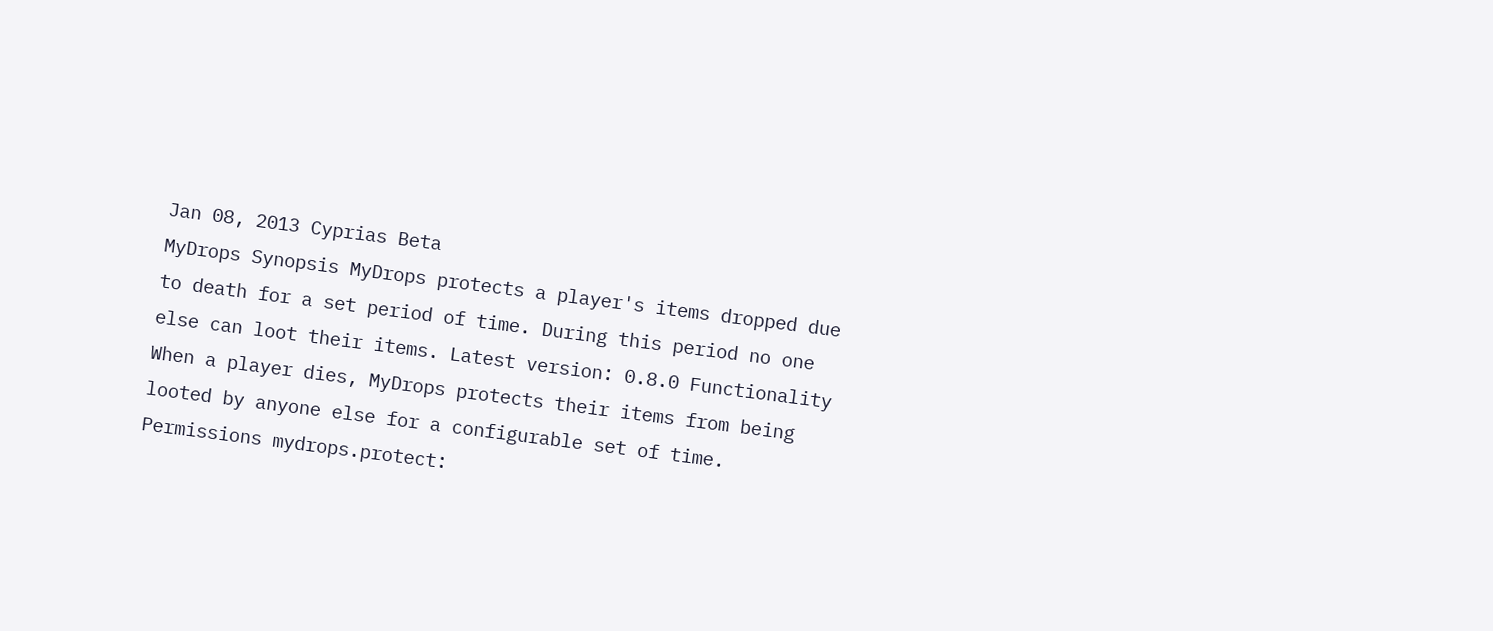Jan 08, 2013 Cyprias Beta
MyDrops Synopsis MyDrops protects a player's items dropped due to death for a set period of time. During this period no one else can loot their items. Latest version: 0.8.0 Functionality When a player dies, MyDrops protects their items from being looted by anyone else for a configurable set of time. Permissions mydrops.protect: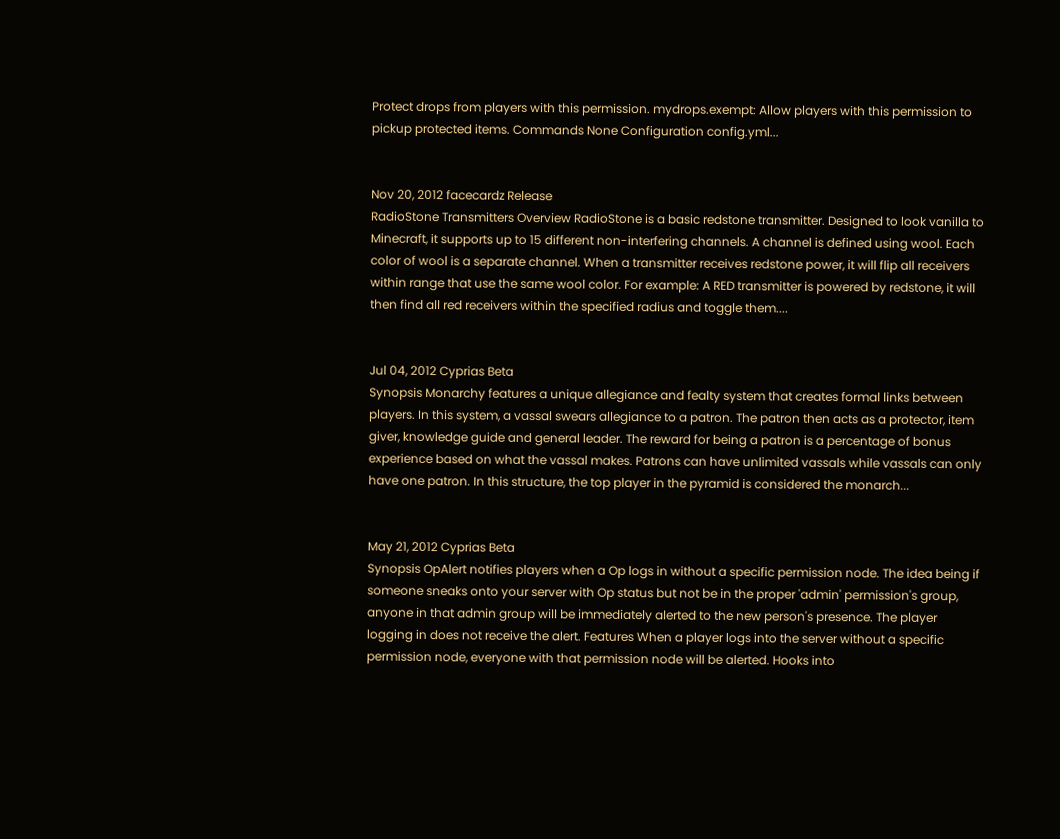Protect drops from players with this permission. mydrops.exempt: Allow players with this permission to pickup protected items. Commands None Configuration config.yml...


Nov 20, 2012 facecardz Release
RadioStone Transmitters Overview RadioStone is a basic redstone transmitter. Designed to look vanilla to Minecraft, it supports up to 15 different non-interfering channels. A channel is defined using wool. Each color of wool is a separate channel. When a transmitter receives redstone power, it will flip all receivers within range that use the same wool color. For example: A RED transmitter is powered by redstone, it will then find all red receivers within the specified radius and toggle them....


Jul 04, 2012 Cyprias Beta
Synopsis Monarchy features a unique allegiance and fealty system that creates formal links between players. In this system, a vassal swears allegiance to a patron. The patron then acts as a protector, item giver, knowledge guide and general leader. The reward for being a patron is a percentage of bonus experience based on what the vassal makes. Patrons can have unlimited vassals while vassals can only have one patron. In this structure, the top player in the pyramid is considered the monarch...


May 21, 2012 Cyprias Beta
Synopsis OpAlert notifies players when a Op logs in without a specific permission node. The idea being if someone sneaks onto your server with Op status but not be in the proper 'admin' permission's group, anyone in that admin group will be immediately alerted to the new person's presence. The player logging in does not receive the alert. Features When a player logs into the server without a specific permission node, everyone with that permission node will be alerted. Hooks into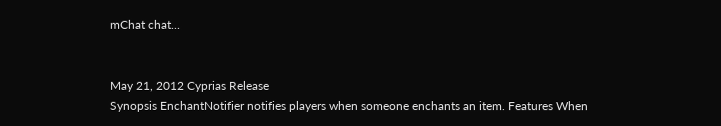mChat chat...


May 21, 2012 Cyprias Release
Synopsis EnchantNotifier notifies players when someone enchants an item. Features When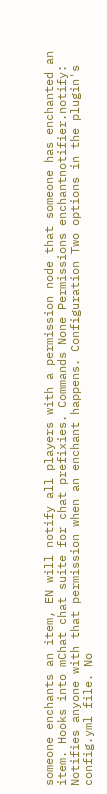someone enchants an item, EN will notify all players with a permission node that someone has enchanted an item. Hooks into mChat chat suite for chat prefixies. Commands None Permissions enchantnotifier.notify: Notifies anyone with that permission when an enchant happens. Configuration Two options in the plugin's config.yml file. No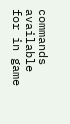commands available for in game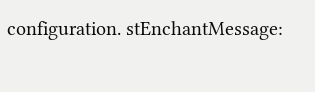configuration. stEnchantMessage: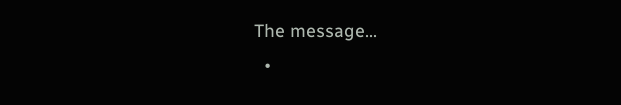The message...
  •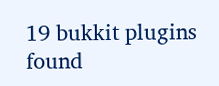19 bukkit plugins found